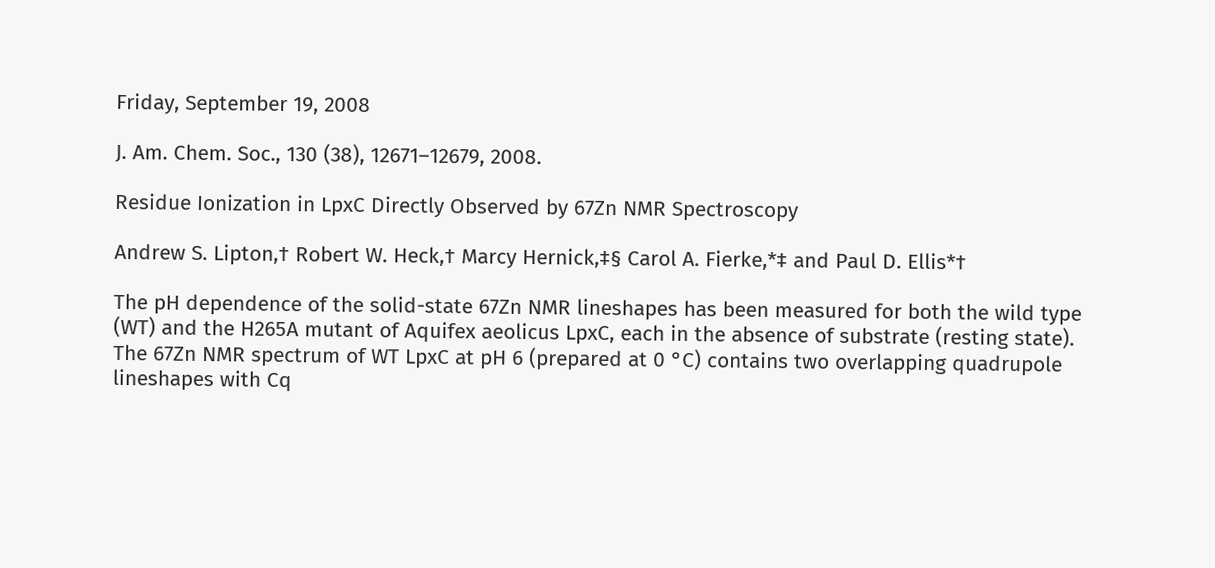Friday, September 19, 2008

J. Am. Chem. Soc., 130 (38), 12671–12679, 2008.

Residue Ionization in LpxC Directly Observed by 67Zn NMR Spectroscopy

Andrew S. Lipton,† Robert W. Heck,† Marcy Hernick,‡§ Carol A. Fierke,*‡ and Paul D. Ellis*†

The pH dependence of the solid-state 67Zn NMR lineshapes has been measured for both the wild type (WT) and the H265A mutant of Aquifex aeolicus LpxC, each in the absence of substrate (resting state). The 67Zn NMR spectrum of WT LpxC at pH 6 (prepared at 0 °C) contains two overlapping quadrupole lineshapes with Cq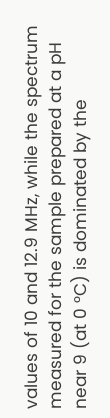values of 10 and 12.9 MHz, while the spectrum measured for the sample prepared at a pH near 9 (at 0 °C) is dominated by the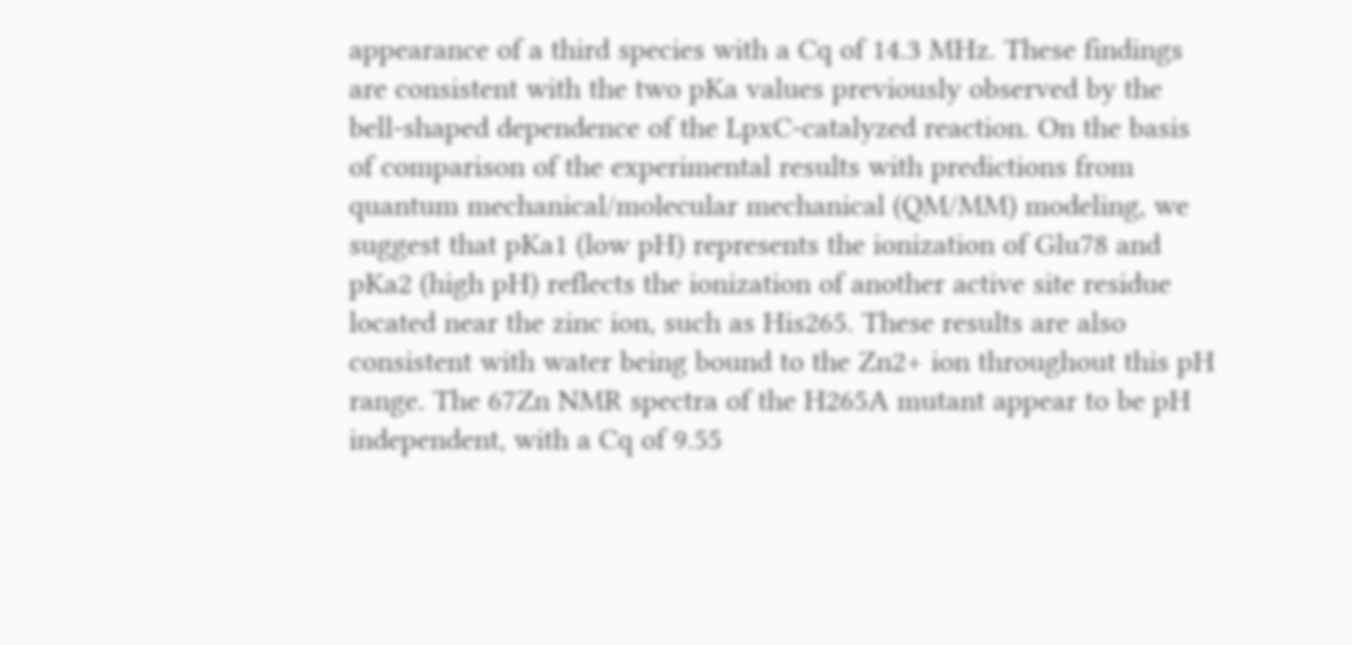appearance of a third species with a Cq of 14.3 MHz. These findings are consistent with the two pKa values previously observed by the bell-shaped dependence of the LpxC-catalyzed reaction. On the basis of comparison of the experimental results with predictions from quantum mechanical/molecular mechanical (QM/MM) modeling, we suggest that pKa1 (low pH) represents the ionization of Glu78 and pKa2 (high pH) reflects the ionization of another active site residue located near the zinc ion, such as His265. These results are also consistent with water being bound to the Zn2+ ion throughout this pH range. The 67Zn NMR spectra of the H265A mutant appear to be pH independent, with a Cq of 9.55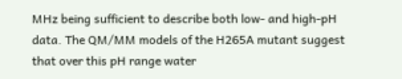MHz being sufficient to describe both low- and high-pH data. The QM/MM models of the H265A mutant suggest that over this pH range water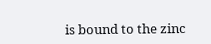is bound to the zinc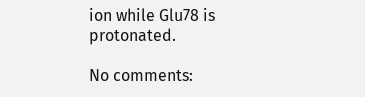ion while Glu78 is protonated.

No comments: